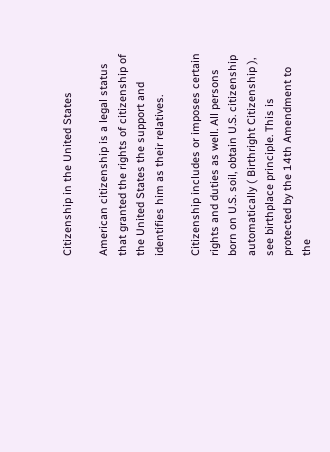Citizenship in the United States

American citizenship is a legal status that granted the rights of citizenship of the United States the support and identifies him as their relatives.

Citizenship includes or imposes certain rights and duties as well. All persons born on U.S. soil, obtain U.S. citizenship automatically ( Birthright Citizenship ), see birthplace principle. This is protected by the 14th Amendment to the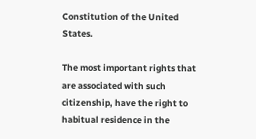Constitution of the United States.

The most important rights that are associated with such citizenship, have the right to habitual residence in the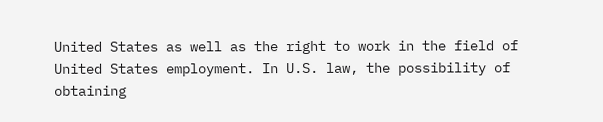United States as well as the right to work in the field of United States employment. In U.S. law, the possibility of obtaining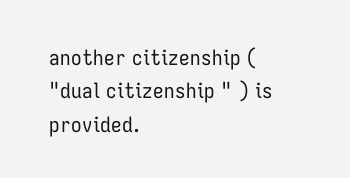another citizenship ( "dual citizenship " ) is provided.